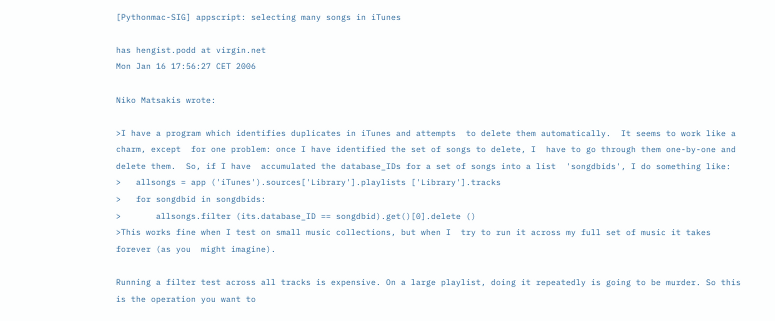[Pythonmac-SIG] appscript: selecting many songs in iTunes

has hengist.podd at virgin.net
Mon Jan 16 17:56:27 CET 2006

Niko Matsakis wrote:

>I have a program which identifies duplicates in iTunes and attempts  to delete them automatically.  It seems to work like a charm, except  for one problem: once I have identified the set of songs to delete, I  have to go through them one-by-one and delete them.  So, if I have  accumulated the database_IDs for a set of songs into a list  'songdbids', I do something like:
>   allsongs = app ('iTunes').sources['Library'].playlists ['Library'].tracks
>   for songdbid in songdbids:
>       allsongs.filter (its.database_ID == songdbid).get()[0].delete ()
>This works fine when I test on small music collections, but when I  try to run it across my full set of music it takes forever (as you  might imagine).

Running a filter test across all tracks is expensive. On a large playlist, doing it repeatedly is going to be murder. So this is the operation you want to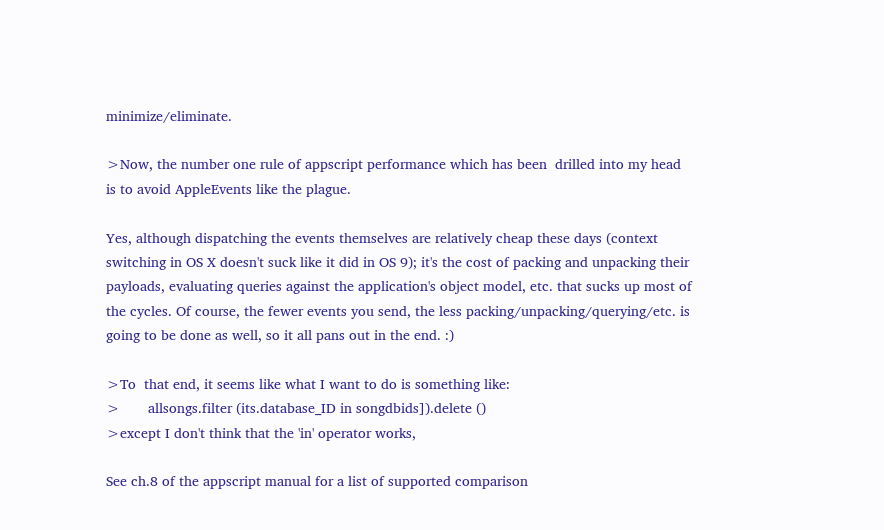minimize/eliminate.

>Now, the number one rule of appscript performance which has been  drilled into my head is to avoid AppleEvents like the plague.

Yes, although dispatching the events themselves are relatively cheap these days (context switching in OS X doesn't suck like it did in OS 9); it's the cost of packing and unpacking their payloads, evaluating queries against the application's object model, etc. that sucks up most of the cycles. Of course, the fewer events you send, the less packing/unpacking/querying/etc. is going to be done as well, so it all pans out in the end. :)

>To  that end, it seems like what I want to do is something like:
>       allsongs.filter (its.database_ID in songdbids]).delete ()
>except I don't think that the 'in' operator works,

See ch.8 of the appscript manual for a list of supported comparison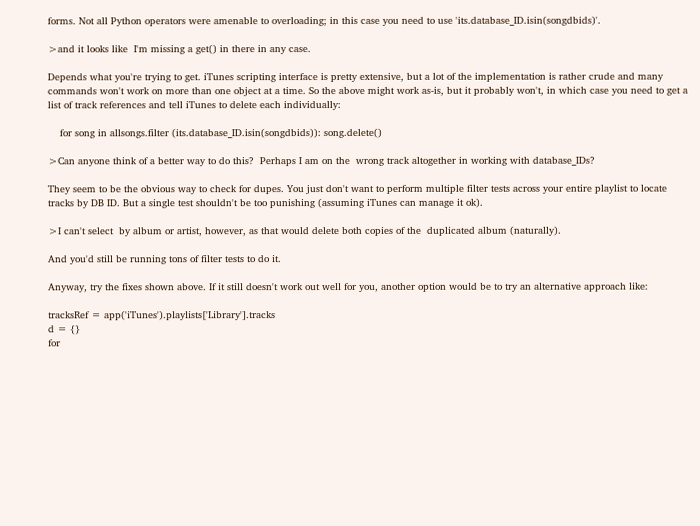forms. Not all Python operators were amenable to overloading; in this case you need to use 'its.database_ID.isin(songdbids)'.

>and it looks like  I'm missing a get() in there in any case.

Depends what you're trying to get. iTunes scripting interface is pretty extensive, but a lot of the implementation is rather crude and many commands won't work on more than one object at a time. So the above might work as-is, but it probably won't, in which case you need to get a list of track references and tell iTunes to delete each individually:

    for song in allsongs.filter (its.database_ID.isin(songdbids)): song.delete()

>Can anyone think of a better way to do this?  Perhaps I am on the  wrong track altogether in working with database_IDs?

They seem to be the obvious way to check for dupes. You just don't want to perform multiple filter tests across your entire playlist to locate tracks by DB ID. But a single test shouldn't be too punishing (assuming iTunes can manage it ok).

>I can't select  by album or artist, however, as that would delete both copies of the  duplicated album (naturally).

And you'd still be running tons of filter tests to do it.

Anyway, try the fixes shown above. If it still doesn't work out well for you, another option would be to try an alternative approach like:

tracksRef = app('iTunes').playlists['Library'].tracks
d = {}
for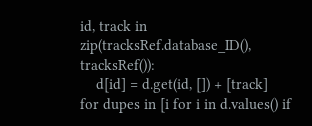id, track in zip(tracksRef.database_ID(), tracksRef()):
    d[id] = d.get(id, []) + [track]
for dupes in [i for i in d.values() if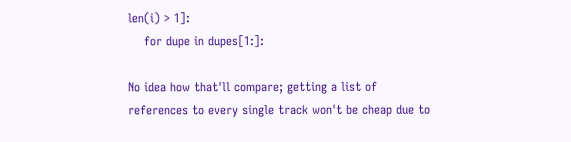len(i) > 1]:
    for dupe in dupes[1:]:

No idea how that'll compare; getting a list of references to every single track won't be cheap due to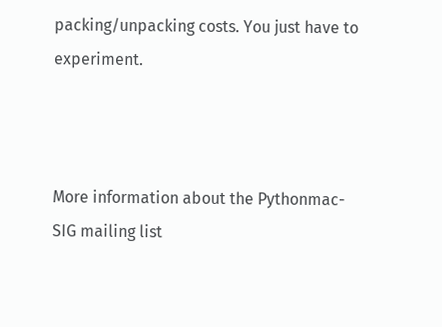packing/unpacking costs. You just have to experiment.



More information about the Pythonmac-SIG mailing list